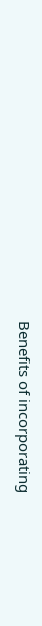Benefits of incorporating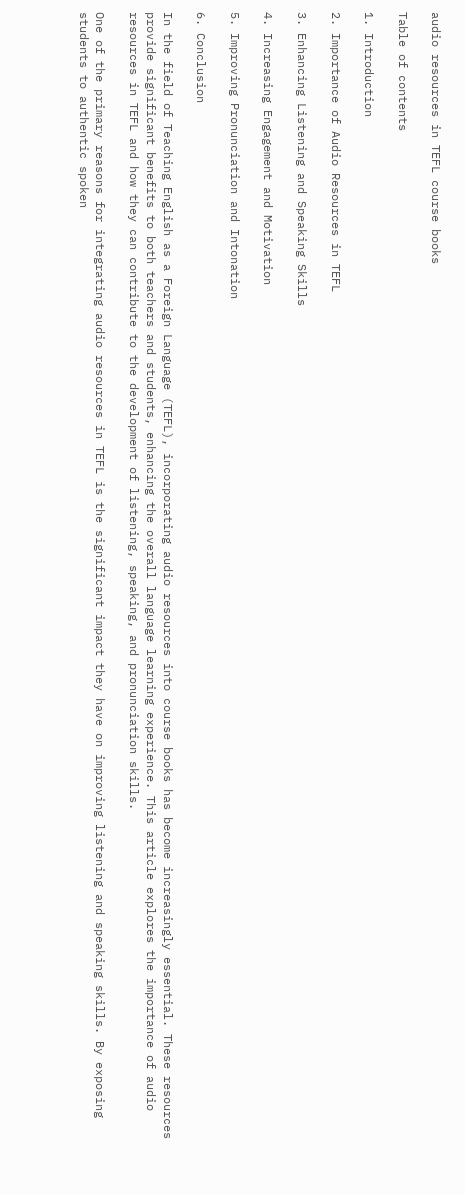audio resources in TEFL course books

Table of contents

1. Introduction

2. Importance of Audio Resources in TEFL

3. Enhancing Listening and Speaking Skills

4. Increasing Engagement and Motivation

5. Improving Pronunciation and Intonation

6. Conclusion

In the field of Teaching English as a Foreign Language (TEFL), incorporating audio resources into course books has become increasingly essential. These resources provide significant benefits to both teachers and students, enhancing the overall language learning experience. This article explores the importance of audio resources in TEFL and how they can contribute to the development of listening, speaking, and pronunciation skills.

One of the primary reasons for integrating audio resources in TEFL is the significant impact they have on improving listening and speaking skills. By exposing students to authentic spoken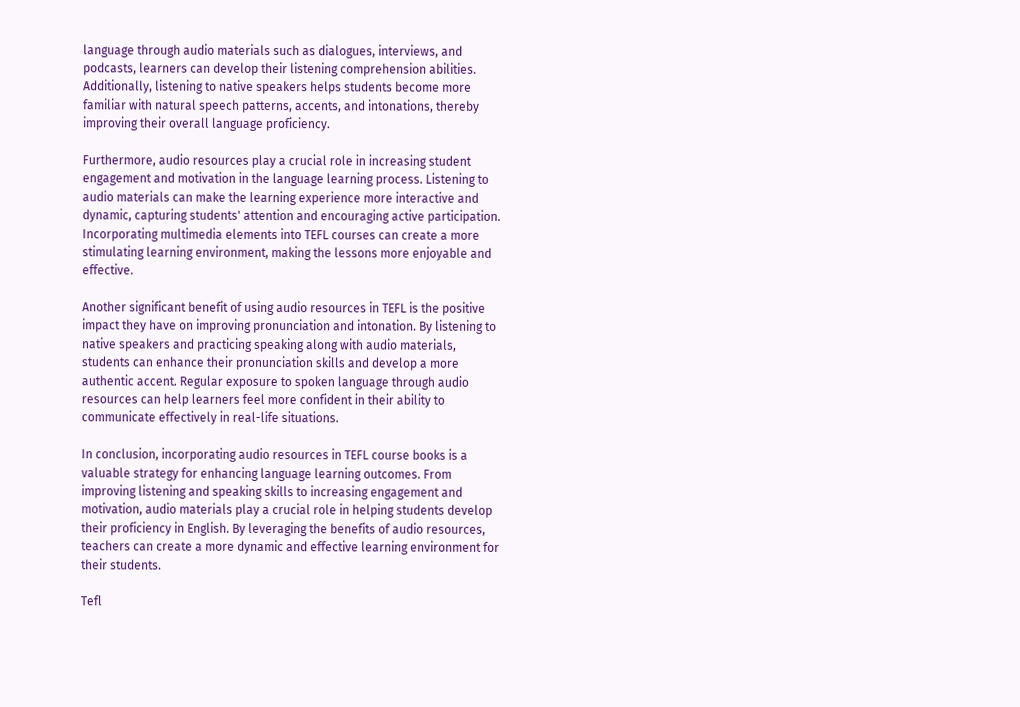language through audio materials such as dialogues, interviews, and podcasts, learners can develop their listening comprehension abilities. Additionally, listening to native speakers helps students become more familiar with natural speech patterns, accents, and intonations, thereby improving their overall language proficiency.

Furthermore, audio resources play a crucial role in increasing student engagement and motivation in the language learning process. Listening to audio materials can make the learning experience more interactive and dynamic, capturing students' attention and encouraging active participation. Incorporating multimedia elements into TEFL courses can create a more stimulating learning environment, making the lessons more enjoyable and effective.

Another significant benefit of using audio resources in TEFL is the positive impact they have on improving pronunciation and intonation. By listening to native speakers and practicing speaking along with audio materials, students can enhance their pronunciation skills and develop a more authentic accent. Regular exposure to spoken language through audio resources can help learners feel more confident in their ability to communicate effectively in real-life situations.

In conclusion, incorporating audio resources in TEFL course books is a valuable strategy for enhancing language learning outcomes. From improving listening and speaking skills to increasing engagement and motivation, audio materials play a crucial role in helping students develop their proficiency in English. By leveraging the benefits of audio resources, teachers can create a more dynamic and effective learning environment for their students.

Tefl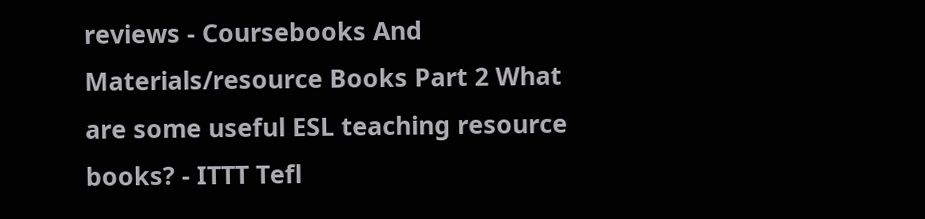reviews - Coursebooks And Materials/resource Books Part 2 What are some useful ESL teaching resource books? - ITTT Tefl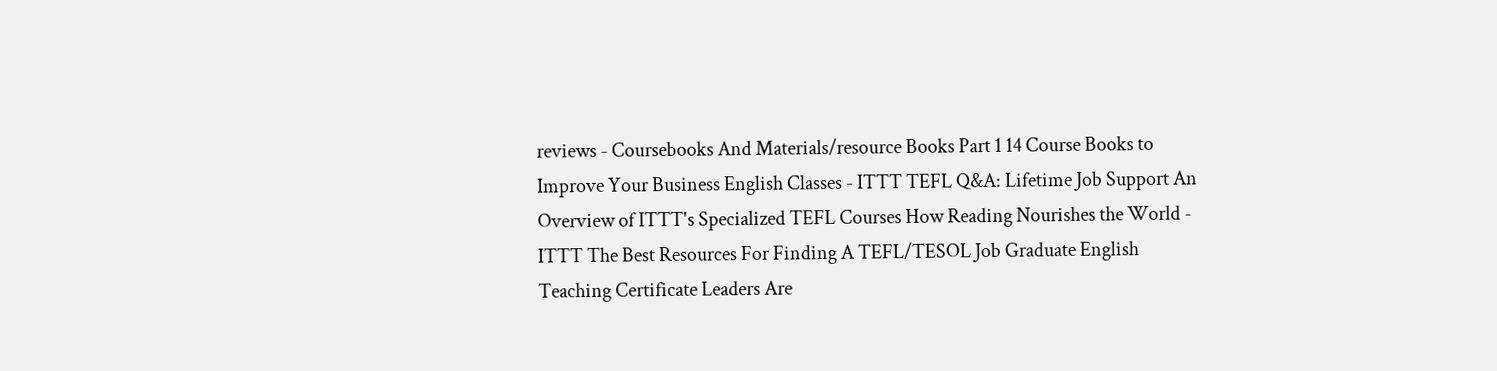reviews - Coursebooks And Materials/resource Books Part 1 14 Course Books to Improve Your Business English Classes - ITTT TEFL Q&A: Lifetime Job Support An Overview of ITTT's Specialized TEFL Courses How Reading Nourishes the World - ITTT The Best Resources For Finding A TEFL/TESOL Job Graduate English Teaching Certificate Leaders Are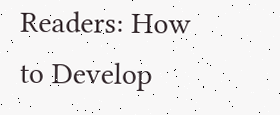Readers: How to Develop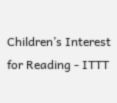Children’s Interest for Reading - ITTT